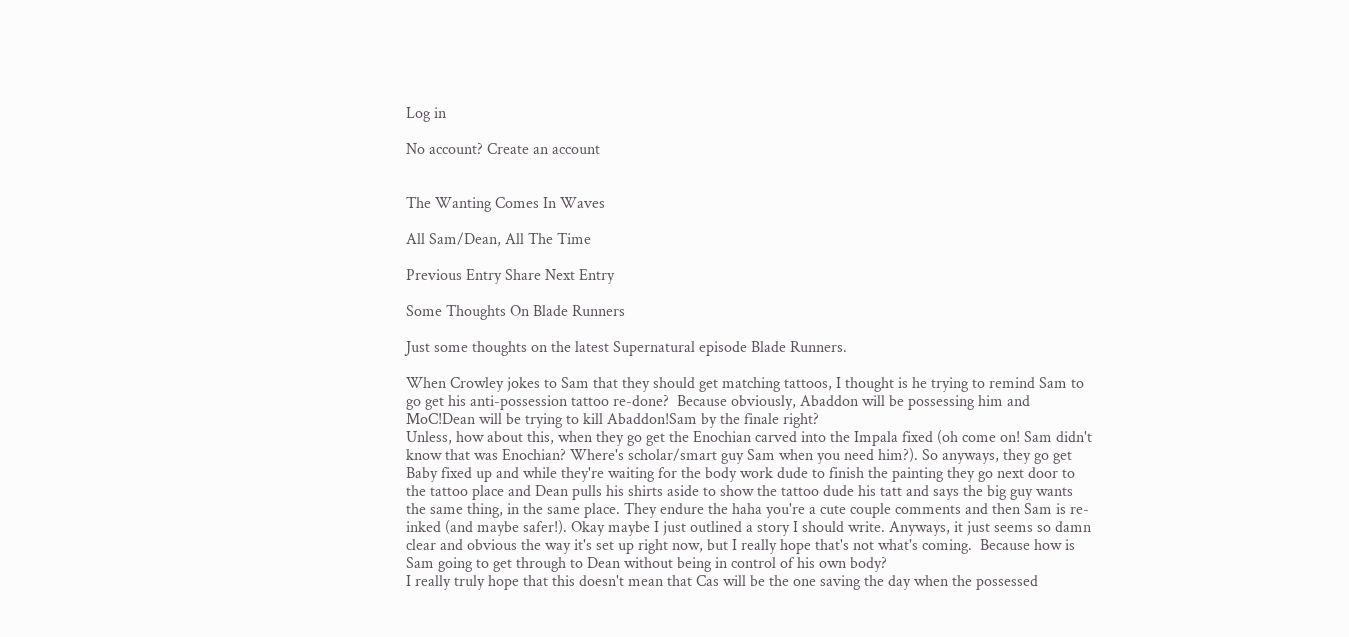Log in

No account? Create an account


The Wanting Comes In Waves

All Sam/Dean, All The Time

Previous Entry Share Next Entry

Some Thoughts On Blade Runners

Just some thoughts on the latest Supernatural episode Blade Runners.

When Crowley jokes to Sam that they should get matching tattoos, I thought is he trying to remind Sam to go get his anti-possession tattoo re-done?  Because obviously, Abaddon will be possessing him and MoC!Dean will be trying to kill Abaddon!Sam by the finale right?
Unless, how about this, when they go get the Enochian carved into the Impala fixed (oh come on! Sam didn't know that was Enochian? Where's scholar/smart guy Sam when you need him?). So anyways, they go get Baby fixed up and while they're waiting for the body work dude to finish the painting they go next door to the tattoo place and Dean pulls his shirts aside to show the tattoo dude his tatt and says the big guy wants the same thing, in the same place. They endure the haha you're a cute couple comments and then Sam is re-inked (and maybe safer!). Okay maybe I just outlined a story I should write. Anyways, it just seems so damn clear and obvious the way it's set up right now, but I really hope that's not what's coming.  Because how is Sam going to get through to Dean without being in control of his own body?
I really truly hope that this doesn't mean that Cas will be the one saving the day when the possessed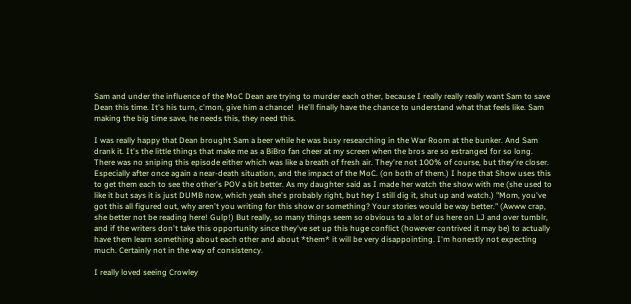Sam and under the influence of the MoC Dean are trying to murder each other, because I really really really want Sam to save Dean this time. It's his turn, c'mon, give him a chance!  He'll finally have the chance to understand what that feels like. Sam making the big time save, he needs this, they need this.

I was really happy that Dean brought Sam a beer while he was busy researching in the War Room at the bunker. And Sam drank it. It's the little things that make me as a BiBro fan cheer at my screen when the bros are so estranged for so long.  There was no sniping this episode either which was like a breath of fresh air. They're not 100% of course, but they're closer. Especially after once again a near-death situation, and the impact of the MoC. (on both of them.) I hope that Show uses this to get them each to see the other's POV a bit better. As my daughter said as I made her watch the show with me (she used to like it but says it is just DUMB now, which yeah she's probably right, but hey I still dig it, shut up and watch.) "Mom, you've got this all figured out, why aren't you writing for this show or something? Your stories would be way better." (Awww crap, she better not be reading here! Gulp!) But really, so many things seem so obvious to a lot of us here on LJ and over tumblr, and if the writers don't take this opportunity since they've set up this huge conflict (however contrived it may be) to actually have them learn something about each other and about *them* it will be very disappointing. I'm honestly not expecting much. Certainly not in the way of consistency.

I really loved seeing Crowley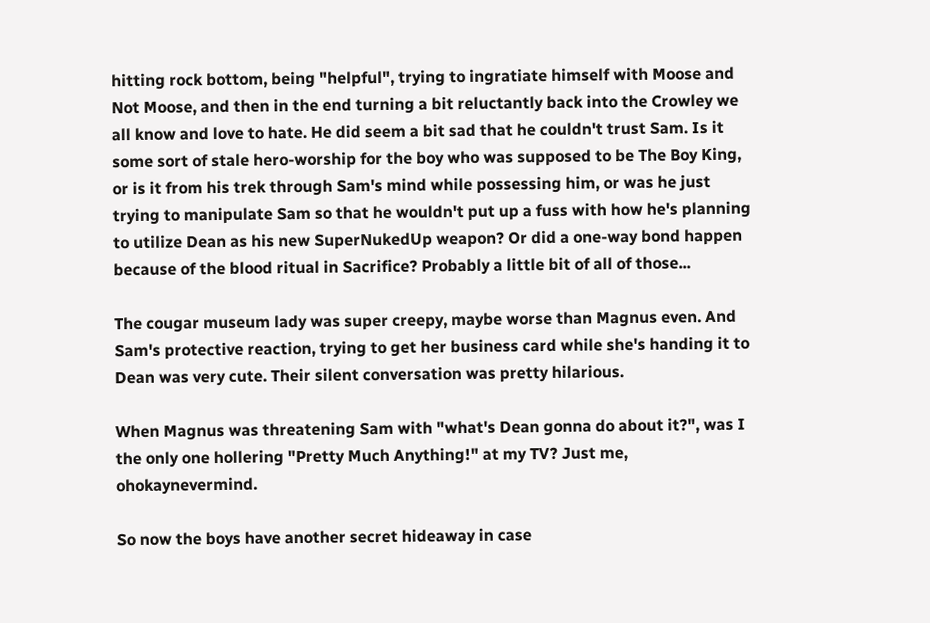hitting rock bottom, being "helpful", trying to ingratiate himself with Moose and Not Moose, and then in the end turning a bit reluctantly back into the Crowley we all know and love to hate. He did seem a bit sad that he couldn't trust Sam. Is it some sort of stale hero-worship for the boy who was supposed to be The Boy King, or is it from his trek through Sam's mind while possessing him, or was he just trying to manipulate Sam so that he wouldn't put up a fuss with how he's planning to utilize Dean as his new SuperNukedUp weapon? Or did a one-way bond happen because of the blood ritual in Sacrifice? Probably a little bit of all of those...

The cougar museum lady was super creepy, maybe worse than Magnus even. And Sam's protective reaction, trying to get her business card while she's handing it to Dean was very cute. Their silent conversation was pretty hilarious.

When Magnus was threatening Sam with "what's Dean gonna do about it?", was I the only one hollering "Pretty Much Anything!" at my TV? Just me, ohokaynevermind.

So now the boys have another secret hideaway in case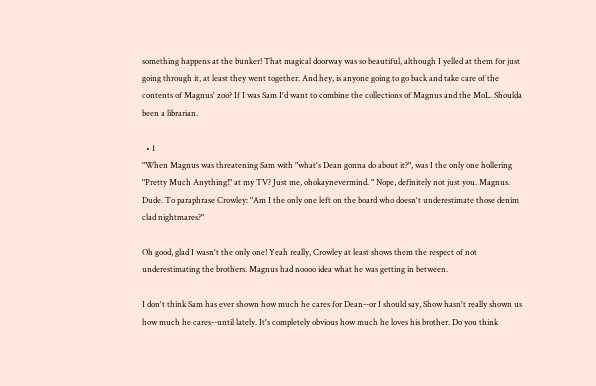something happens at the bunker! That magical doorway was so beautiful, although I yelled at them for just going through it, at least they went together. And hey, is anyone going to go back and take care of the contents of Magnus' zoo? If I was Sam I'd want to combine the collections of Magnus and the MoL. Shoulda been a librarian.

  • 1
"When Magnus was threatening Sam with "what's Dean gonna do about it?", was I the only one hollering "Pretty Much Anything!" at my TV? Just me, ohokaynevermind. " Nope, definitely not just you. Magnus. Dude. To paraphrase Crowley: "Am I the only one left on the board who doesn't underestimate those denim clad nightmares?"

Oh good, glad I wasn't the only one! Yeah really, Crowley at least shows them the respect of not underestimating the brothers. Magnus had noooo idea what he was getting in between.

I don't think Sam has ever shown how much he cares for Dean--or I should say, Show hasn't really shown us how much he cares--until lately. It's completely obvious how much he loves his brother. Do you think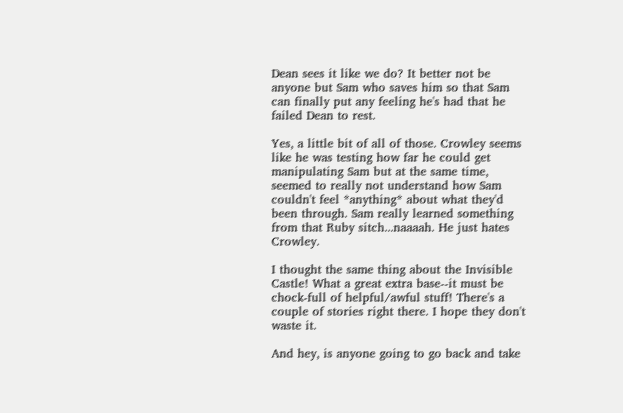Dean sees it like we do? It better not be anyone but Sam who saves him so that Sam can finally put any feeling he's had that he failed Dean to rest.

Yes, a little bit of all of those. Crowley seems like he was testing how far he could get manipulating Sam but at the same time, seemed to really not understand how Sam couldn't feel *anything* about what they'd been through. Sam really learned something from that Ruby sitch...naaaah. He just hates Crowley.

I thought the same thing about the Invisible Castle! What a great extra base--it must be chock-full of helpful/awful stuff! There's a couple of stories right there. I hope they don't waste it.

And hey, is anyone going to go back and take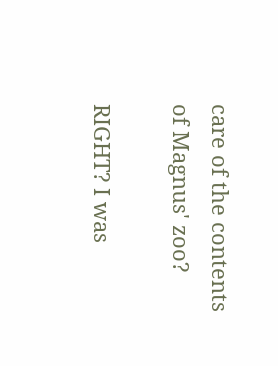care of the contents of Magnus' zoo?

RIGHT? I was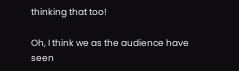thinking that too!

Oh, I think we as the audience have seen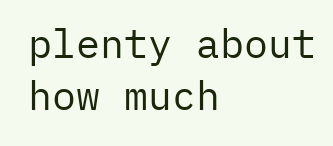plenty about how much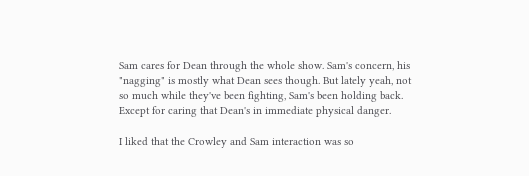Sam cares for Dean through the whole show. Sam's concern, his "nagging" is mostly what Dean sees though. But lately yeah, not so much while they've been fighting, Sam's been holding back. Except for caring that Dean's in immediate physical danger.

I liked that the Crowley and Sam interaction was so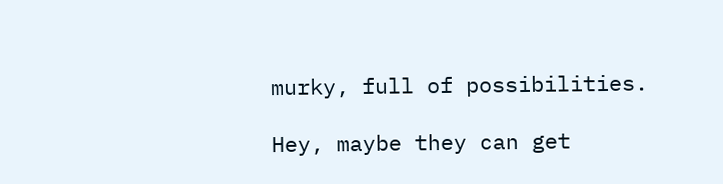murky, full of possibilities.

Hey, maybe they can get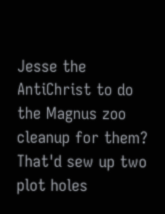Jesse the AntiChrist to do the Magnus zoo cleanup for them? That'd sew up two plot holes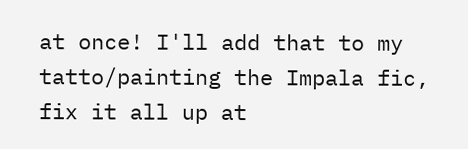at once! I'll add that to my tatto/painting the Impala fic, fix it all up at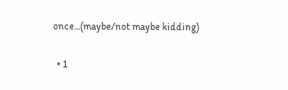once...(maybe/not maybe kidding)

  • 1